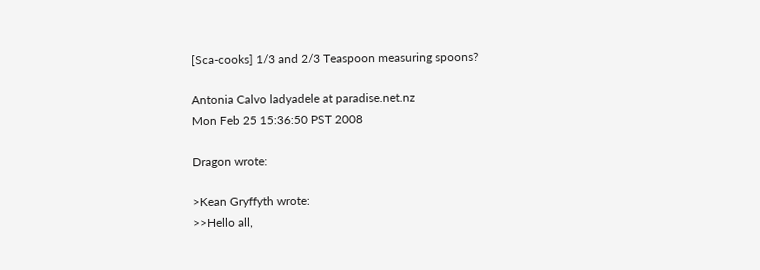[Sca-cooks] 1/3 and 2/3 Teaspoon measuring spoons?

Antonia Calvo ladyadele at paradise.net.nz
Mon Feb 25 15:36:50 PST 2008

Dragon wrote:

>Kean Gryffyth wrote:
>>Hello all,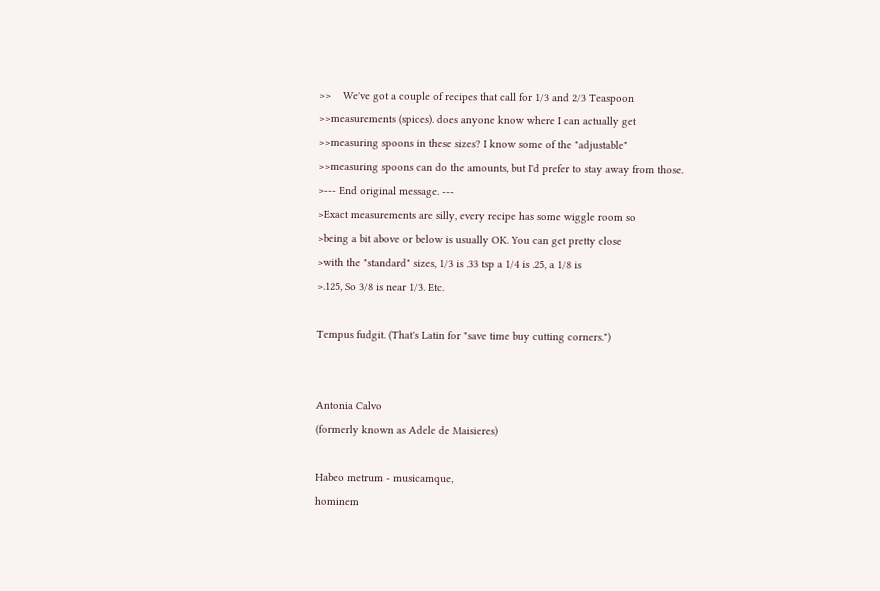>>    We've got a couple of recipes that call for 1/3 and 2/3 Teaspoon
>>measurements (spices). does anyone know where I can actually get
>>measuring spoons in these sizes? I know some of the "adjustable"
>>measuring spoons can do the amounts, but I'd prefer to stay away from those.
>--- End original message. ---
>Exact measurements are silly, every recipe has some wiggle room so
>being a bit above or below is usually OK. You can get pretty close
>with the "standard" sizes, 1/3 is .33 tsp a 1/4 is .25, a 1/8 is
>.125, So 3/8 is near 1/3. Etc.

Tempus fudgit. (That's Latin for "save time buy cutting corners.")


Antonia Calvo
(formerly known as Adele de Maisieres)

Habeo metrum - musicamque,
hominem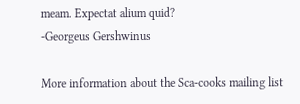meam. Expectat alium quid?
-Georgeus Gershwinus

More information about the Sca-cooks mailing list